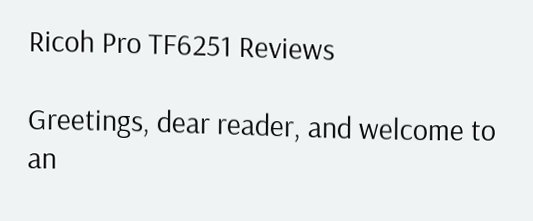Ricoh Pro TF6251 Reviews

Greetings, dear reader, and welcome to an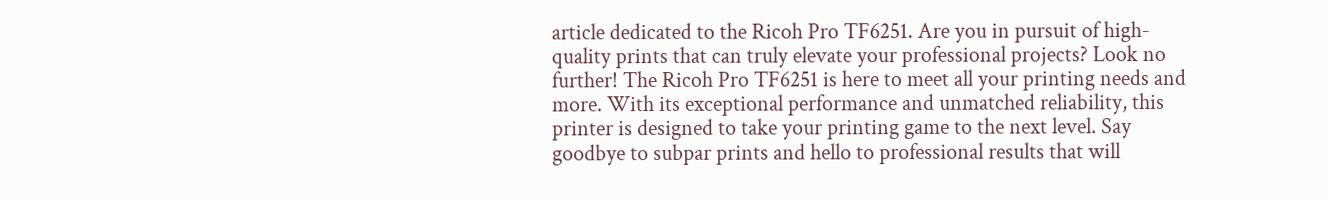article dedicated to the Ricoh Pro TF6251. Are you in pursuit of high-quality prints that can truly elevate your professional projects? Look no further! The Ricoh Pro TF6251 is here to meet all your printing needs and more. With its exceptional performance and unmatched reliability, this printer is designed to take your printing game to the next level. Say goodbye to subpar prints and hello to professional results that will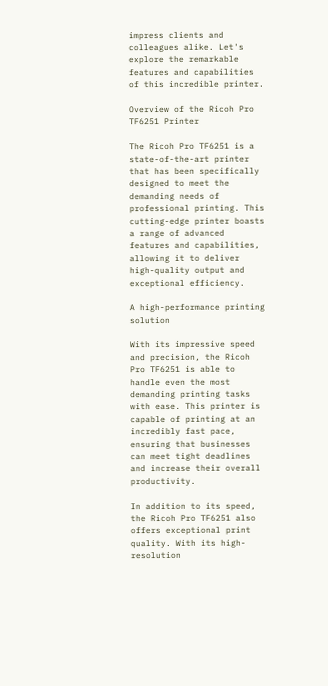impress clients and colleagues alike. Let's explore the remarkable features and capabilities of this incredible printer.

Overview of the Ricoh Pro TF6251 Printer

The Ricoh Pro TF6251 is a state-of-the-art printer that has been specifically designed to meet the demanding needs of professional printing. This cutting-edge printer boasts a range of advanced features and capabilities, allowing it to deliver high-quality output and exceptional efficiency.

A high-performance printing solution

With its impressive speed and precision, the Ricoh Pro TF6251 is able to handle even the most demanding printing tasks with ease. This printer is capable of printing at an incredibly fast pace, ensuring that businesses can meet tight deadlines and increase their overall productivity.

In addition to its speed, the Ricoh Pro TF6251 also offers exceptional print quality. With its high-resolution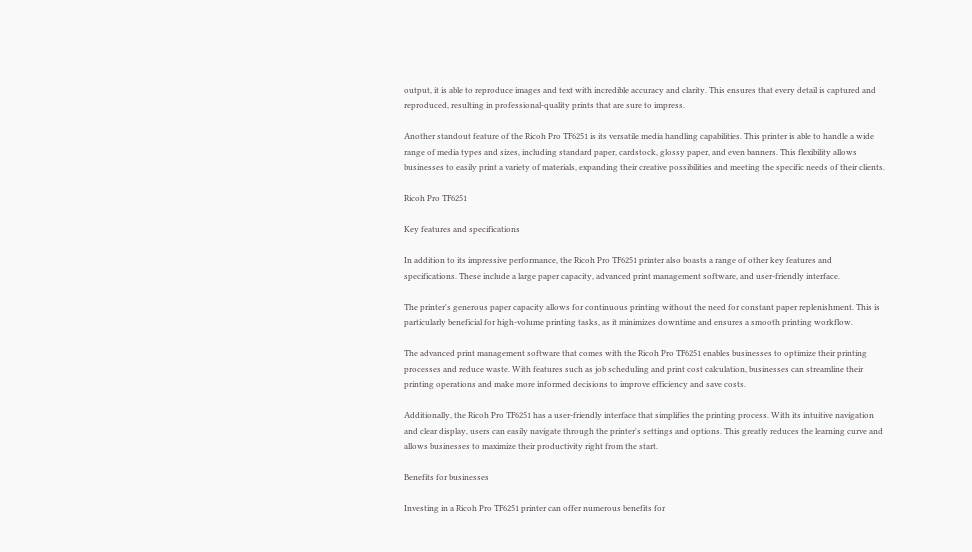output, it is able to reproduce images and text with incredible accuracy and clarity. This ensures that every detail is captured and reproduced, resulting in professional-quality prints that are sure to impress.

Another standout feature of the Ricoh Pro TF6251 is its versatile media handling capabilities. This printer is able to handle a wide range of media types and sizes, including standard paper, cardstock, glossy paper, and even banners. This flexibility allows businesses to easily print a variety of materials, expanding their creative possibilities and meeting the specific needs of their clients.

Ricoh Pro TF6251

Key features and specifications

In addition to its impressive performance, the Ricoh Pro TF6251 printer also boasts a range of other key features and specifications. These include a large paper capacity, advanced print management software, and user-friendly interface.

The printer's generous paper capacity allows for continuous printing without the need for constant paper replenishment. This is particularly beneficial for high-volume printing tasks, as it minimizes downtime and ensures a smooth printing workflow.

The advanced print management software that comes with the Ricoh Pro TF6251 enables businesses to optimize their printing processes and reduce waste. With features such as job scheduling and print cost calculation, businesses can streamline their printing operations and make more informed decisions to improve efficiency and save costs.

Additionally, the Ricoh Pro TF6251 has a user-friendly interface that simplifies the printing process. With its intuitive navigation and clear display, users can easily navigate through the printer's settings and options. This greatly reduces the learning curve and allows businesses to maximize their productivity right from the start.

Benefits for businesses

Investing in a Ricoh Pro TF6251 printer can offer numerous benefits for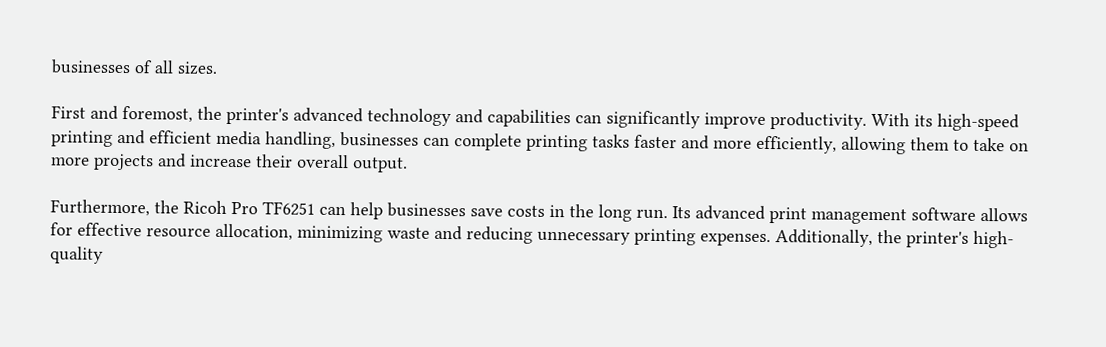businesses of all sizes.

First and foremost, the printer's advanced technology and capabilities can significantly improve productivity. With its high-speed printing and efficient media handling, businesses can complete printing tasks faster and more efficiently, allowing them to take on more projects and increase their overall output.

Furthermore, the Ricoh Pro TF6251 can help businesses save costs in the long run. Its advanced print management software allows for effective resource allocation, minimizing waste and reducing unnecessary printing expenses. Additionally, the printer's high-quality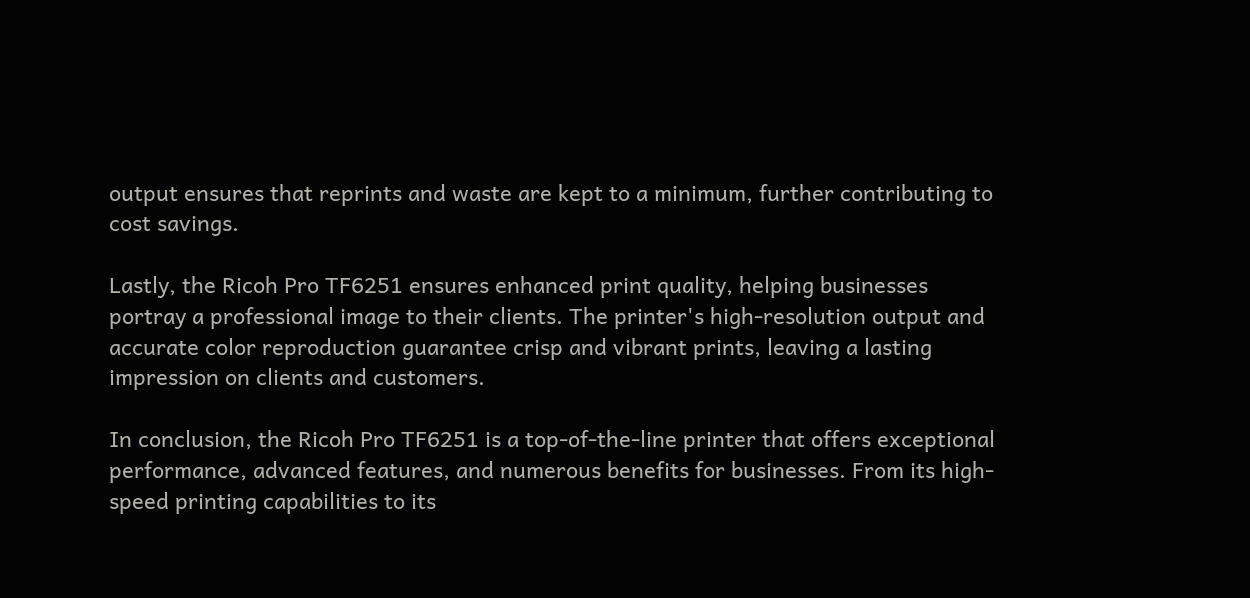output ensures that reprints and waste are kept to a minimum, further contributing to cost savings.

Lastly, the Ricoh Pro TF6251 ensures enhanced print quality, helping businesses portray a professional image to their clients. The printer's high-resolution output and accurate color reproduction guarantee crisp and vibrant prints, leaving a lasting impression on clients and customers.

In conclusion, the Ricoh Pro TF6251 is a top-of-the-line printer that offers exceptional performance, advanced features, and numerous benefits for businesses. From its high-speed printing capabilities to its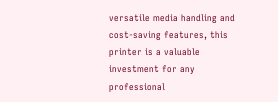versatile media handling and cost-saving features, this printer is a valuable investment for any professional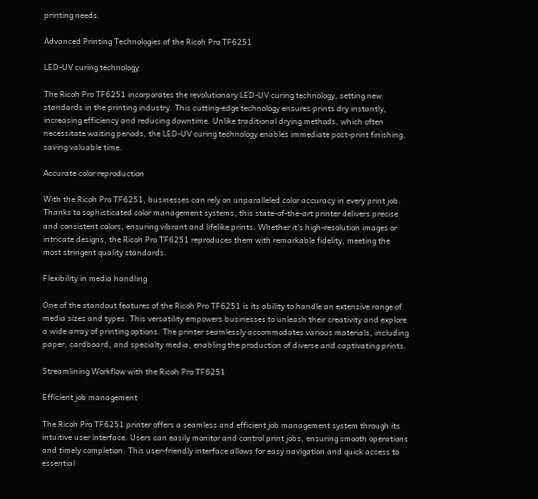printing needs.

Advanced Printing Technologies of the Ricoh Pro TF6251

LED-UV curing technology

The Ricoh Pro TF6251 incorporates the revolutionary LED-UV curing technology, setting new standards in the printing industry. This cutting-edge technology ensures prints dry instantly, increasing efficiency and reducing downtime. Unlike traditional drying methods, which often necessitate waiting periods, the LED-UV curing technology enables immediate post-print finishing, saving valuable time.

Accurate color reproduction

With the Ricoh Pro TF6251, businesses can rely on unparalleled color accuracy in every print job. Thanks to sophisticated color management systems, this state-of-the-art printer delivers precise and consistent colors, ensuring vibrant and lifelike prints. Whether it's high-resolution images or intricate designs, the Ricoh Pro TF6251 reproduces them with remarkable fidelity, meeting the most stringent quality standards.

Flexibility in media handling

One of the standout features of the Ricoh Pro TF6251 is its ability to handle an extensive range of media sizes and types. This versatility empowers businesses to unleash their creativity and explore a wide array of printing options. The printer seamlessly accommodates various materials, including paper, cardboard, and specialty media, enabling the production of diverse and captivating prints.

Streamlining Workflow with the Ricoh Pro TF6251

Efficient job management

The Ricoh Pro TF6251 printer offers a seamless and efficient job management system through its intuitive user interface. Users can easily monitor and control print jobs, ensuring smooth operations and timely completion. This user-friendly interface allows for easy navigation and quick access to essential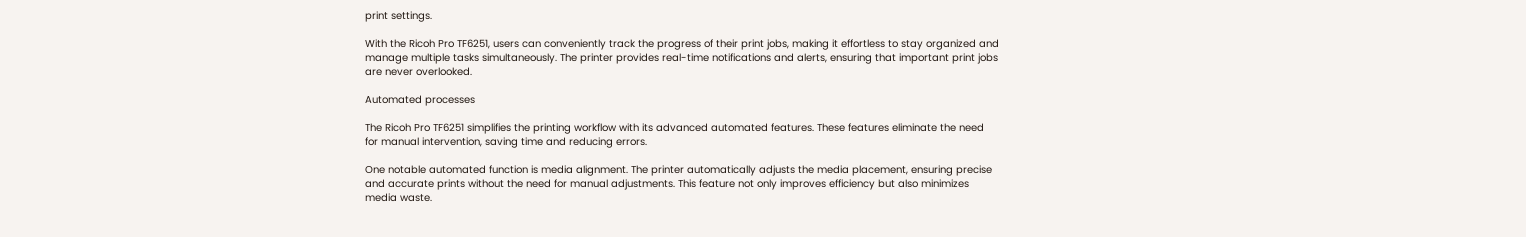print settings.

With the Ricoh Pro TF6251, users can conveniently track the progress of their print jobs, making it effortless to stay organized and manage multiple tasks simultaneously. The printer provides real-time notifications and alerts, ensuring that important print jobs are never overlooked.

Automated processes

The Ricoh Pro TF6251 simplifies the printing workflow with its advanced automated features. These features eliminate the need for manual intervention, saving time and reducing errors.

One notable automated function is media alignment. The printer automatically adjusts the media placement, ensuring precise and accurate prints without the need for manual adjustments. This feature not only improves efficiency but also minimizes media waste.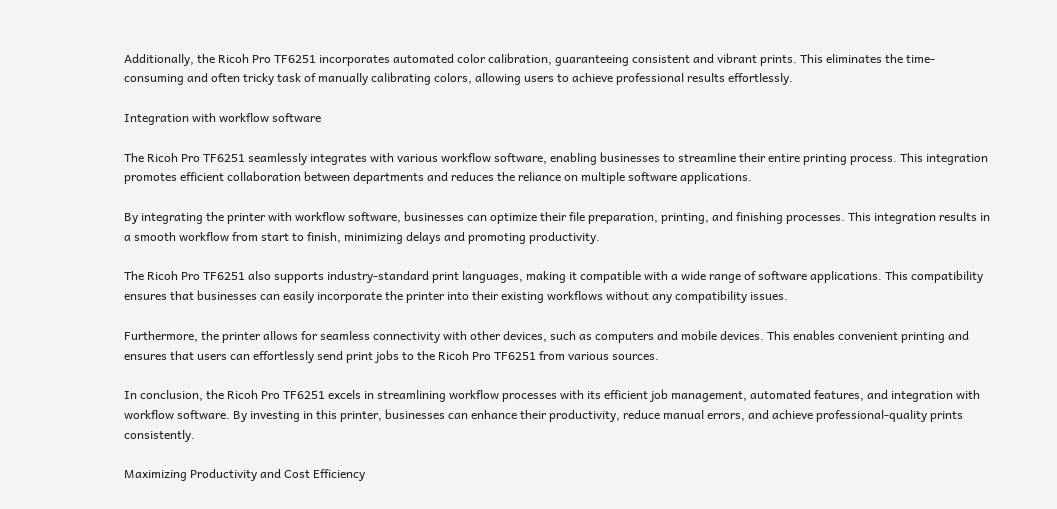Additionally, the Ricoh Pro TF6251 incorporates automated color calibration, guaranteeing consistent and vibrant prints. This eliminates the time-consuming and often tricky task of manually calibrating colors, allowing users to achieve professional results effortlessly.

Integration with workflow software

The Ricoh Pro TF6251 seamlessly integrates with various workflow software, enabling businesses to streamline their entire printing process. This integration promotes efficient collaboration between departments and reduces the reliance on multiple software applications.

By integrating the printer with workflow software, businesses can optimize their file preparation, printing, and finishing processes. This integration results in a smooth workflow from start to finish, minimizing delays and promoting productivity.

The Ricoh Pro TF6251 also supports industry-standard print languages, making it compatible with a wide range of software applications. This compatibility ensures that businesses can easily incorporate the printer into their existing workflows without any compatibility issues.

Furthermore, the printer allows for seamless connectivity with other devices, such as computers and mobile devices. This enables convenient printing and ensures that users can effortlessly send print jobs to the Ricoh Pro TF6251 from various sources.

In conclusion, the Ricoh Pro TF6251 excels in streamlining workflow processes with its efficient job management, automated features, and integration with workflow software. By investing in this printer, businesses can enhance their productivity, reduce manual errors, and achieve professional-quality prints consistently.

Maximizing Productivity and Cost Efficiency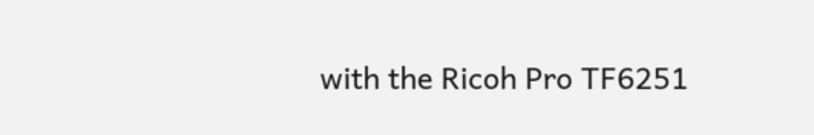with the Ricoh Pro TF6251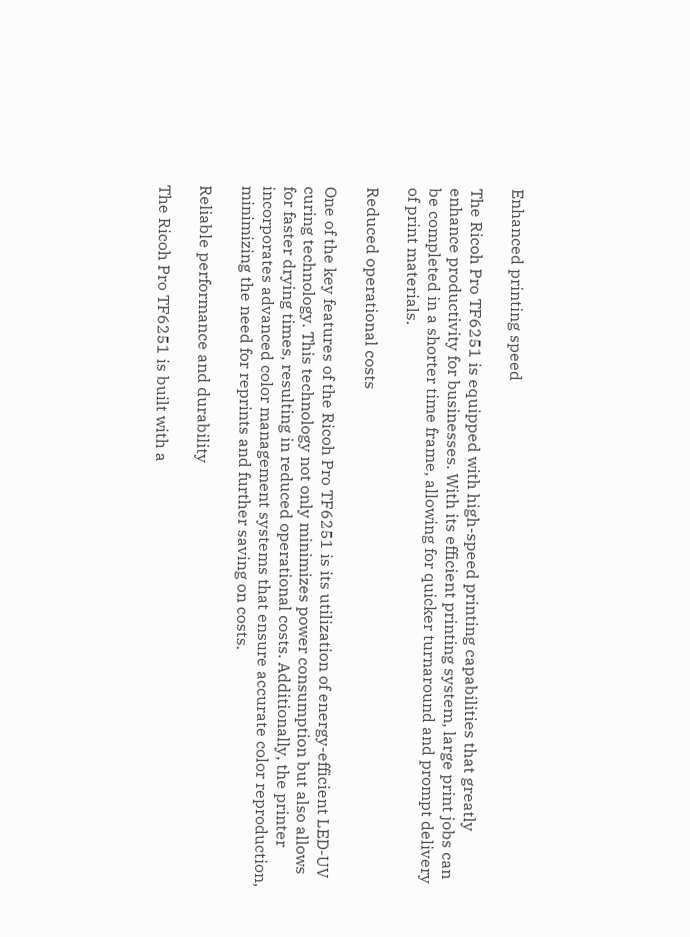Enhanced printing speed

The Ricoh Pro TF6251 is equipped with high-speed printing capabilities that greatly enhance productivity for businesses. With its efficient printing system, large print jobs can be completed in a shorter time frame, allowing for quicker turnaround and prompt delivery of print materials.

Reduced operational costs

One of the key features of the Ricoh Pro TF6251 is its utilization of energy-efficient LED-UV curing technology. This technology not only minimizes power consumption but also allows for faster drying times, resulting in reduced operational costs. Additionally, the printer incorporates advanced color management systems that ensure accurate color reproduction, minimizing the need for reprints and further saving on costs.

Reliable performance and durability

The Ricoh Pro TF6251 is built with a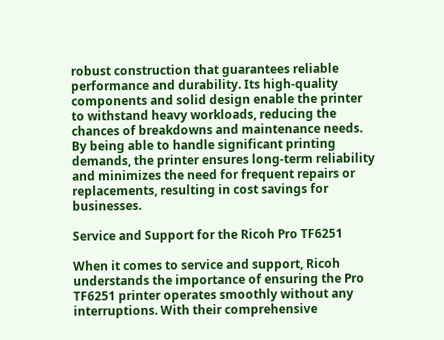robust construction that guarantees reliable performance and durability. Its high-quality components and solid design enable the printer to withstand heavy workloads, reducing the chances of breakdowns and maintenance needs. By being able to handle significant printing demands, the printer ensures long-term reliability and minimizes the need for frequent repairs or replacements, resulting in cost savings for businesses.

Service and Support for the Ricoh Pro TF6251

When it comes to service and support, Ricoh understands the importance of ensuring the Pro TF6251 printer operates smoothly without any interruptions. With their comprehensive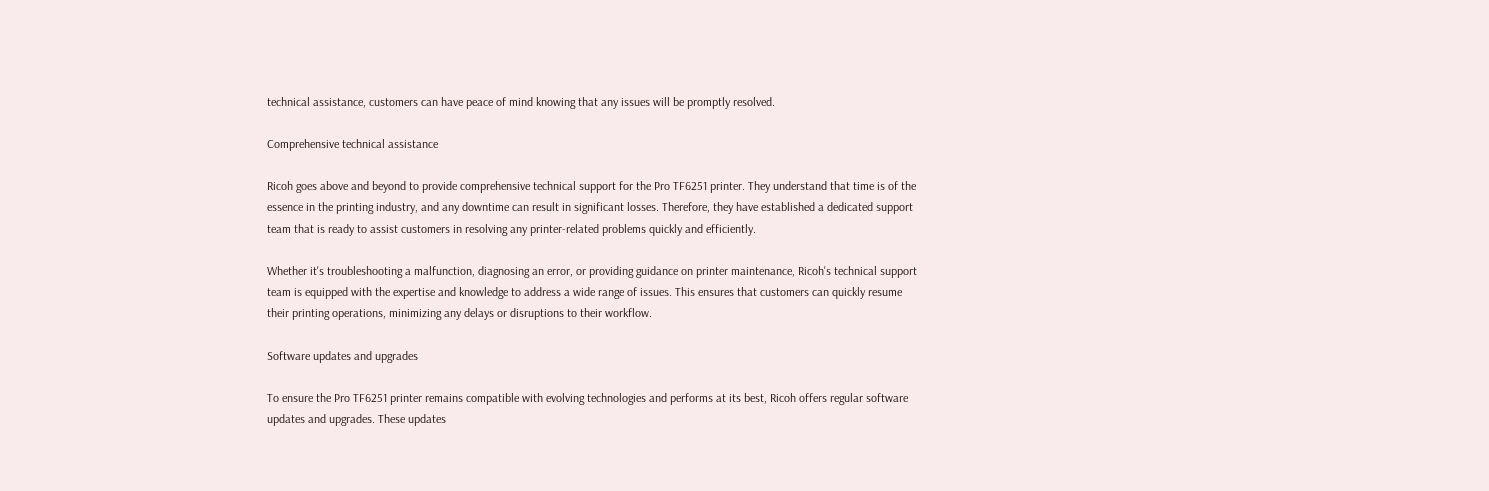technical assistance, customers can have peace of mind knowing that any issues will be promptly resolved.

Comprehensive technical assistance

Ricoh goes above and beyond to provide comprehensive technical support for the Pro TF6251 printer. They understand that time is of the essence in the printing industry, and any downtime can result in significant losses. Therefore, they have established a dedicated support team that is ready to assist customers in resolving any printer-related problems quickly and efficiently.

Whether it's troubleshooting a malfunction, diagnosing an error, or providing guidance on printer maintenance, Ricoh's technical support team is equipped with the expertise and knowledge to address a wide range of issues. This ensures that customers can quickly resume their printing operations, minimizing any delays or disruptions to their workflow.

Software updates and upgrades

To ensure the Pro TF6251 printer remains compatible with evolving technologies and performs at its best, Ricoh offers regular software updates and upgrades. These updates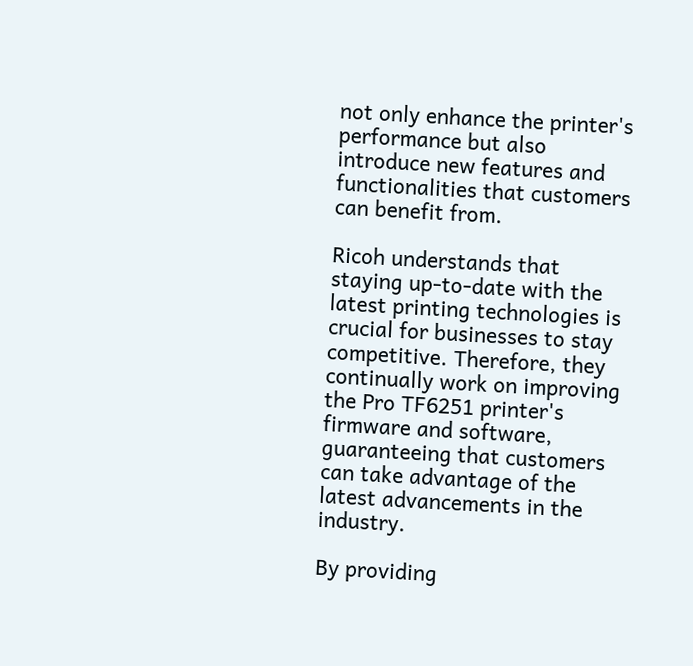not only enhance the printer's performance but also introduce new features and functionalities that customers can benefit from.

Ricoh understands that staying up-to-date with the latest printing technologies is crucial for businesses to stay competitive. Therefore, they continually work on improving the Pro TF6251 printer's firmware and software, guaranteeing that customers can take advantage of the latest advancements in the industry.

By providing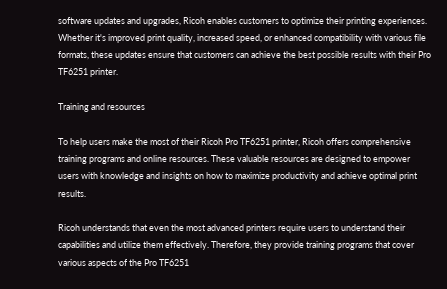software updates and upgrades, Ricoh enables customers to optimize their printing experiences. Whether it's improved print quality, increased speed, or enhanced compatibility with various file formats, these updates ensure that customers can achieve the best possible results with their Pro TF6251 printer.

Training and resources

To help users make the most of their Ricoh Pro TF6251 printer, Ricoh offers comprehensive training programs and online resources. These valuable resources are designed to empower users with knowledge and insights on how to maximize productivity and achieve optimal print results.

Ricoh understands that even the most advanced printers require users to understand their capabilities and utilize them effectively. Therefore, they provide training programs that cover various aspects of the Pro TF6251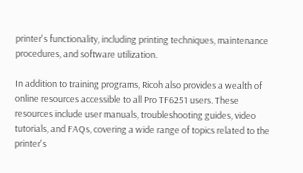printer's functionality, including printing techniques, maintenance procedures, and software utilization.

In addition to training programs, Ricoh also provides a wealth of online resources accessible to all Pro TF6251 users. These resources include user manuals, troubleshooting guides, video tutorials, and FAQs, covering a wide range of topics related to the printer's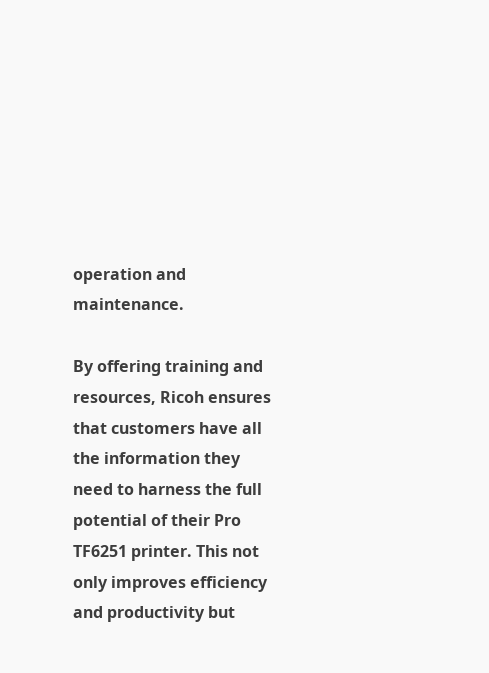operation and maintenance.

By offering training and resources, Ricoh ensures that customers have all the information they need to harness the full potential of their Pro TF6251 printer. This not only improves efficiency and productivity but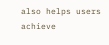also helps users achieve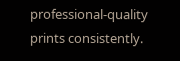professional-quality prints consistently.